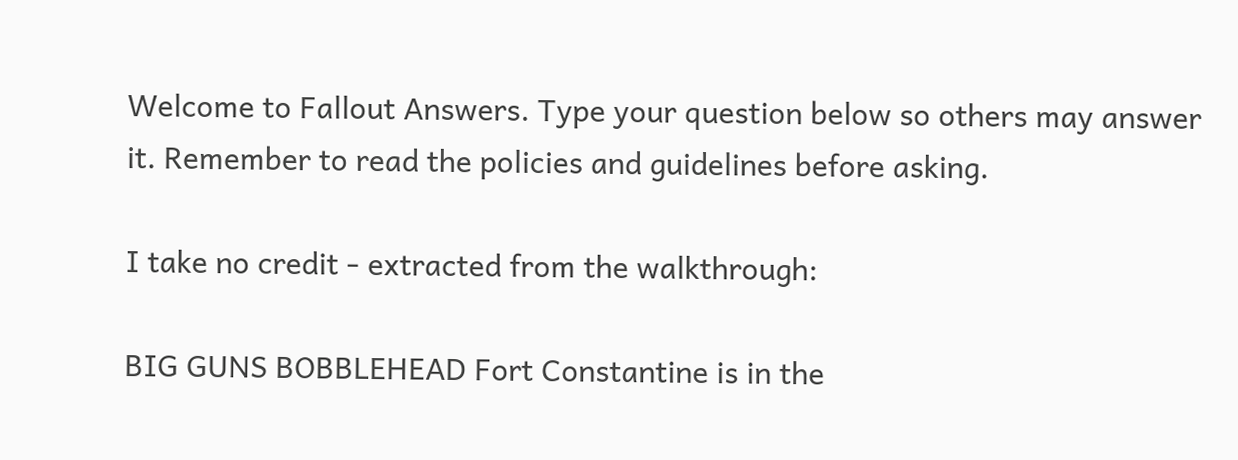Welcome to Fallout Answers. Type your question below so others may answer it. Remember to read the policies and guidelines before asking.

I take no credit - extracted from the walkthrough:

BIG GUNS BOBBLEHEAD Fort Constantine is in the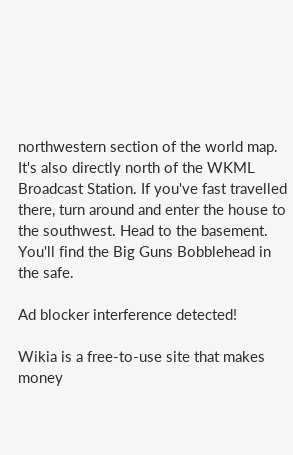northwestern section of the world map. It's also directly north of the WKML Broadcast Station. If you've fast travelled there, turn around and enter the house to the southwest. Head to the basement. You'll find the Big Guns Bobblehead in the safe.

Ad blocker interference detected!

Wikia is a free-to-use site that makes money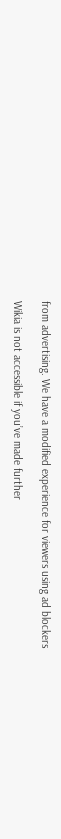from advertising. We have a modified experience for viewers using ad blockers

Wikia is not accessible if you’ve made further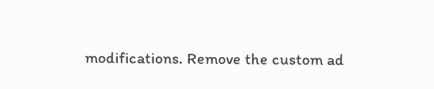modifications. Remove the custom ad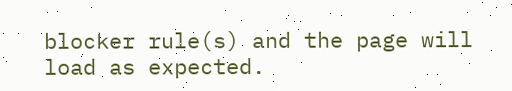blocker rule(s) and the page will load as expected.